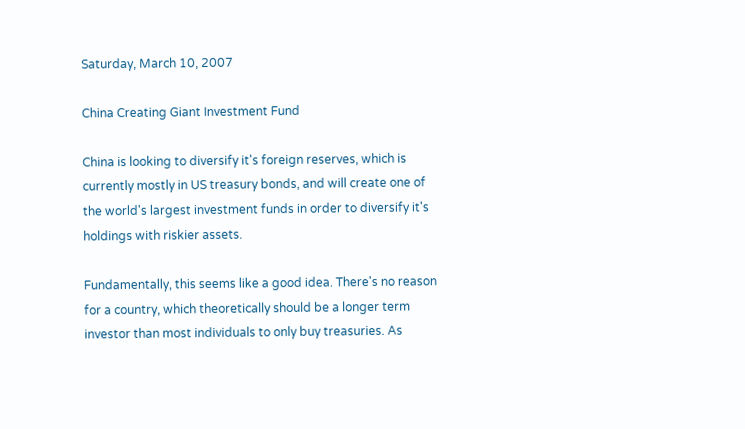Saturday, March 10, 2007

China Creating Giant Investment Fund

China is looking to diversify it's foreign reserves, which is currently mostly in US treasury bonds, and will create one of the world's largest investment funds in order to diversify it's holdings with riskier assets.

Fundamentally, this seems like a good idea. There's no reason for a country, which theoretically should be a longer term investor than most individuals to only buy treasuries. As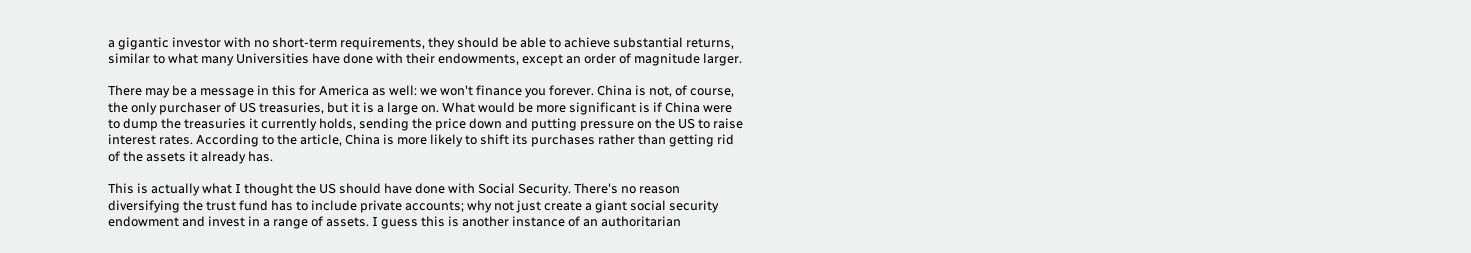a gigantic investor with no short-term requirements, they should be able to achieve substantial returns, similar to what many Universities have done with their endowments, except an order of magnitude larger.

There may be a message in this for America as well: we won't finance you forever. China is not, of course, the only purchaser of US treasuries, but it is a large on. What would be more significant is if China were to dump the treasuries it currently holds, sending the price down and putting pressure on the US to raise interest rates. According to the article, China is more likely to shift its purchases rather than getting rid of the assets it already has.

This is actually what I thought the US should have done with Social Security. There's no reason diversifying the trust fund has to include private accounts; why not just create a giant social security endowment and invest in a range of assets. I guess this is another instance of an authoritarian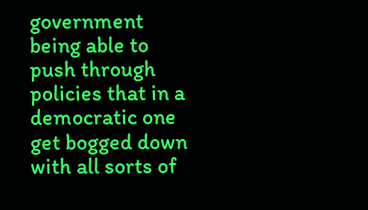government being able to push through policies that in a democratic one get bogged down with all sorts of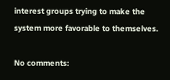interest groups trying to make the system more favorable to themselves.

No comments: